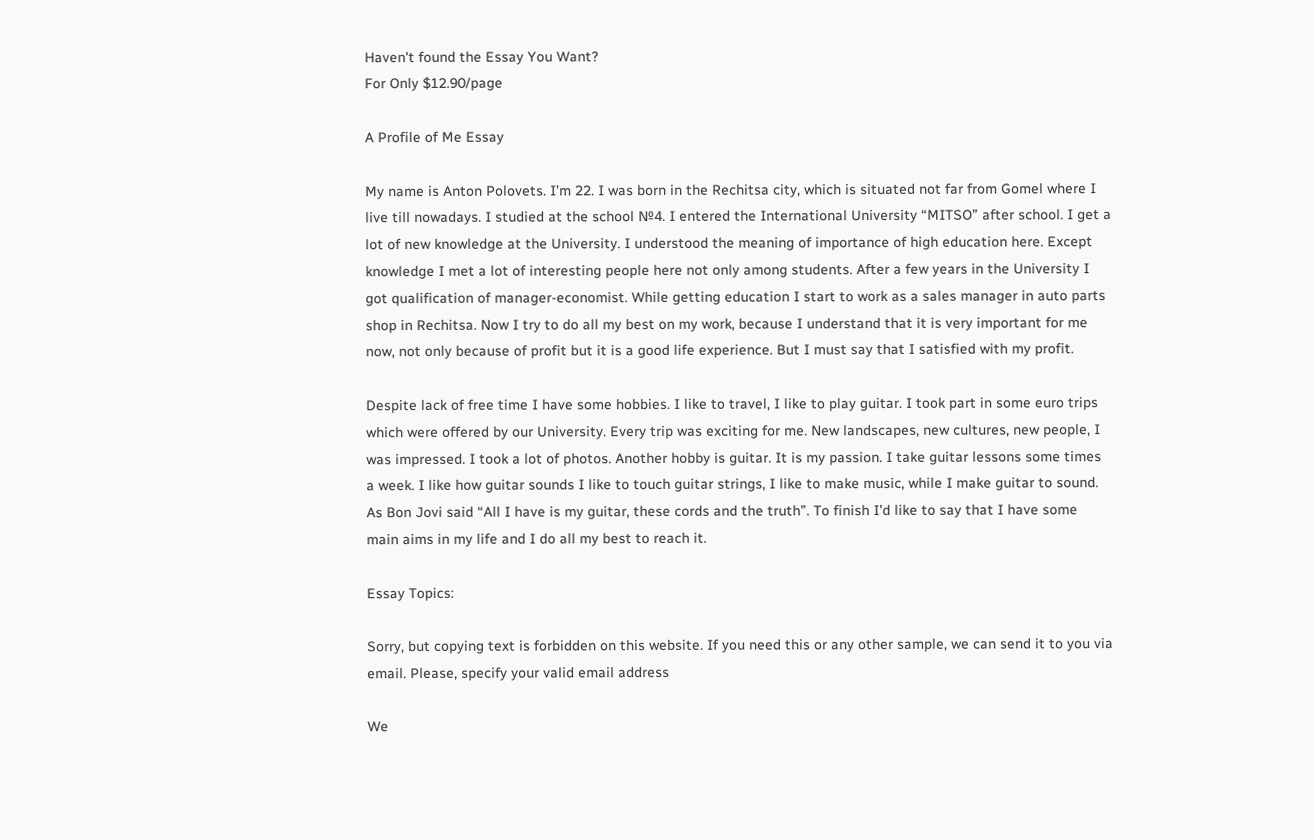Haven't found the Essay You Want?
For Only $12.90/page

A Profile of Me Essay

My name is Anton Polovets. I’m 22. I was born in the Rechitsa city, which is situated not far from Gomel where I live till nowadays. I studied at the school №4. I entered the International University “MITSO” after school. I get a lot of new knowledge at the University. I understood the meaning of importance of high education here. Except knowledge I met a lot of interesting people here not only among students. After a few years in the University I got qualification of manager-economist. While getting education I start to work as a sales manager in auto parts shop in Rechitsa. Now I try to do all my best on my work, because I understand that it is very important for me now, not only because of profit but it is a good life experience. But I must say that I satisfied with my profit.

Despite lack of free time I have some hobbies. I like to travel, I like to play guitar. I took part in some euro trips which were offered by our University. Every trip was exciting for me. New landscapes, new cultures, new people, I was impressed. I took a lot of photos. Another hobby is guitar. It is my passion. I take guitar lessons some times a week. I like how guitar sounds I like to touch guitar strings, I like to make music, while I make guitar to sound. As Bon Jovi said “All I have is my guitar, these cords and the truth”. To finish I’d like to say that I have some main aims in my life and I do all my best to reach it.

Essay Topics:

Sorry, but copying text is forbidden on this website. If you need this or any other sample, we can send it to you via email. Please, specify your valid email address

We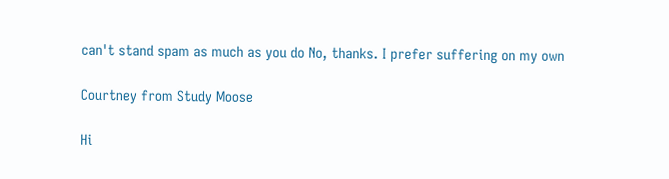can't stand spam as much as you do No, thanks. I prefer suffering on my own

Courtney from Study Moose

Hi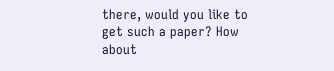there, would you like to get such a paper? How about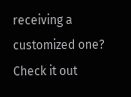receiving a customized one? Check it out